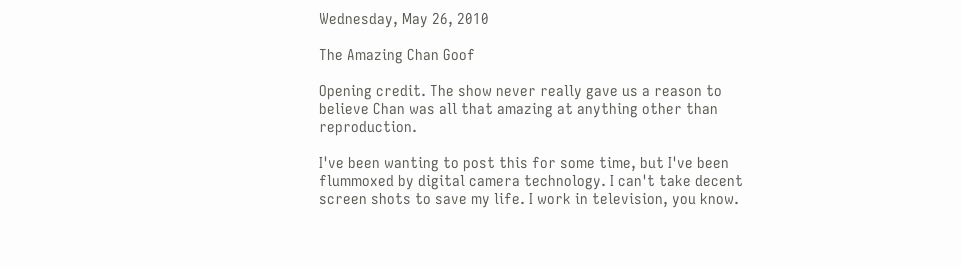Wednesday, May 26, 2010

The Amazing Chan Goof

Opening credit. The show never really gave us a reason to believe Chan was all that amazing at anything other than reproduction.

I've been wanting to post this for some time, but I've been flummoxed by digital camera technology. I can't take decent screen shots to save my life. I work in television, you know.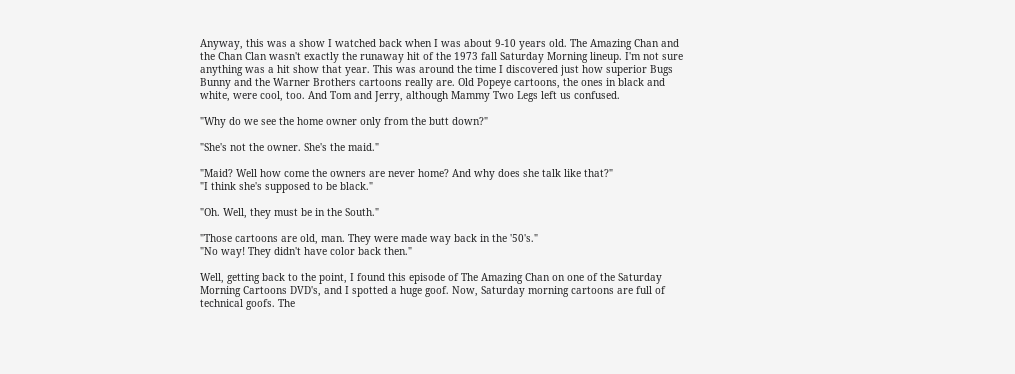Anyway, this was a show I watched back when I was about 9-10 years old. The Amazing Chan and the Chan Clan wasn't exactly the runaway hit of the 1973 fall Saturday Morning lineup. I'm not sure anything was a hit show that year. This was around the time I discovered just how superior Bugs Bunny and the Warner Brothers cartoons really are. Old Popeye cartoons, the ones in black and white, were cool, too. And Tom and Jerry, although Mammy Two Legs left us confused.

"Why do we see the home owner only from the butt down?"

"She's not the owner. She's the maid."

"Maid? Well how come the owners are never home? And why does she talk like that?"
"I think she's supposed to be black."

"Oh. Well, they must be in the South."

"Those cartoons are old, man. They were made way back in the '50's."
"No way! They didn't have color back then."

Well, getting back to the point, I found this episode of The Amazing Chan on one of the Saturday Morning Cartoons DVD's, and I spotted a huge goof. Now, Saturday morning cartoons are full of technical goofs. The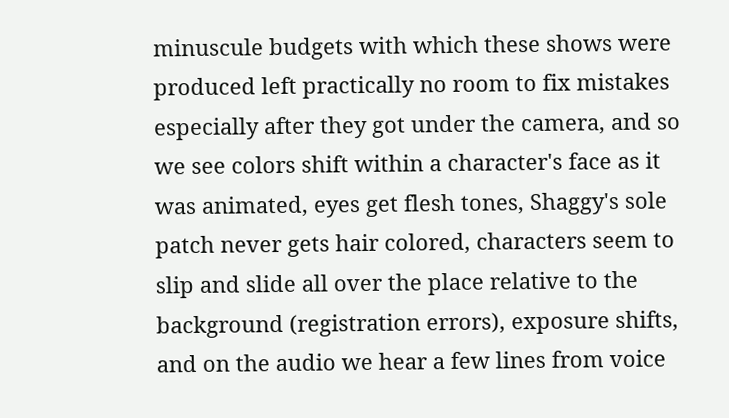minuscule budgets with which these shows were produced left practically no room to fix mistakes especially after they got under the camera, and so we see colors shift within a character's face as it was animated, eyes get flesh tones, Shaggy's sole patch never gets hair colored, characters seem to slip and slide all over the place relative to the background (registration errors), exposure shifts, and on the audio we hear a few lines from voice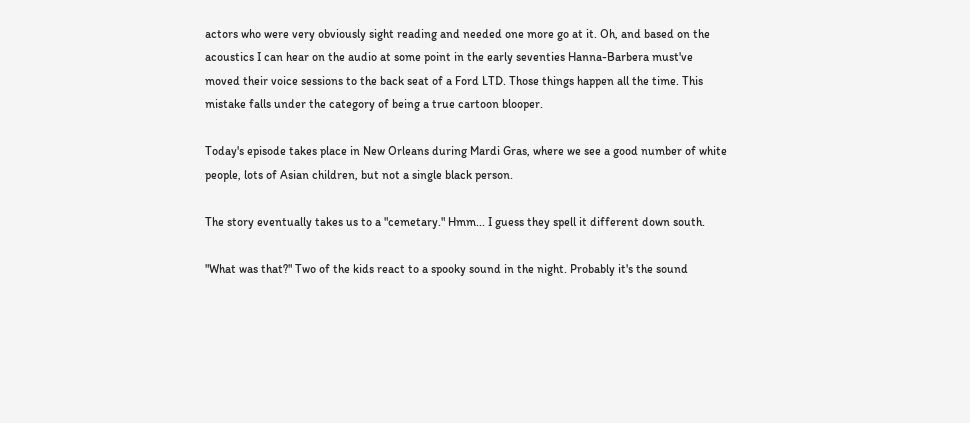actors who were very obviously sight reading and needed one more go at it. Oh, and based on the acoustics I can hear on the audio at some point in the early seventies Hanna-Barbera must've moved their voice sessions to the back seat of a Ford LTD. Those things happen all the time. This mistake falls under the category of being a true cartoon blooper.

Today's episode takes place in New Orleans during Mardi Gras, where we see a good number of white people, lots of Asian children, but not a single black person.

The story eventually takes us to a "cemetary." Hmm... I guess they spell it different down south.

"What was that?" Two of the kids react to a spooky sound in the night. Probably it's the sound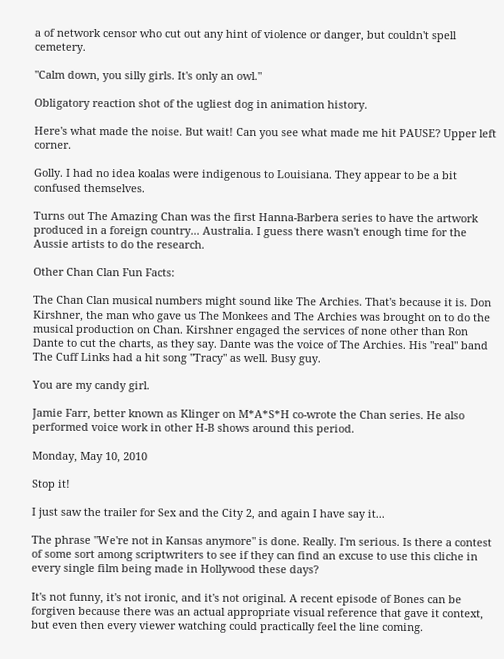a of network censor who cut out any hint of violence or danger, but couldn't spell cemetery.

"Calm down, you silly girls. It's only an owl."

Obligatory reaction shot of the ugliest dog in animation history.

Here's what made the noise. But wait! Can you see what made me hit PAUSE? Upper left corner.

Golly. I had no idea koalas were indigenous to Louisiana. They appear to be a bit confused themselves.

Turns out The Amazing Chan was the first Hanna-Barbera series to have the artwork produced in a foreign country... Australia. I guess there wasn't enough time for the Aussie artists to do the research.

Other Chan Clan Fun Facts:

The Chan Clan musical numbers might sound like The Archies. That's because it is. Don Kirshner, the man who gave us The Monkees and The Archies was brought on to do the musical production on Chan. Kirshner engaged the services of none other than Ron Dante to cut the charts, as they say. Dante was the voice of The Archies. His "real" band The Cuff Links had a hit song "Tracy" as well. Busy guy.

You are my candy girl.

Jamie Farr, better known as Klinger on M*A*S*H co-wrote the Chan series. He also performed voice work in other H-B shows around this period.

Monday, May 10, 2010

Stop it!

I just saw the trailer for Sex and the City 2, and again I have say it...

The phrase "We're not in Kansas anymore" is done. Really. I'm serious. Is there a contest of some sort among scriptwriters to see if they can find an excuse to use this cliche in every single film being made in Hollywood these days?

It's not funny, it's not ironic, and it's not original. A recent episode of Bones can be forgiven because there was an actual appropriate visual reference that gave it context, but even then every viewer watching could practically feel the line coming.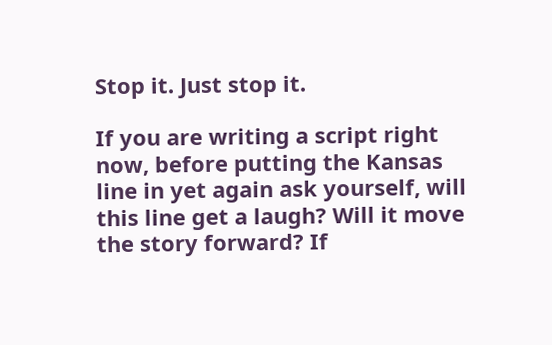Stop it. Just stop it.

If you are writing a script right now, before putting the Kansas line in yet again ask yourself, will this line get a laugh? Will it move the story forward? If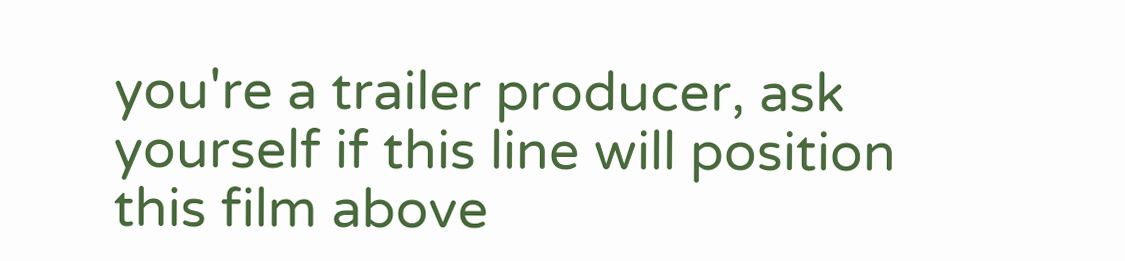you're a trailer producer, ask yourself if this line will position this film above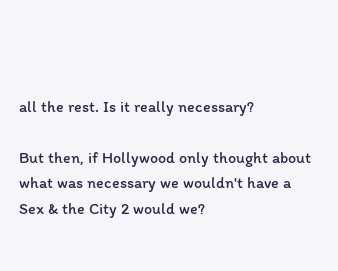all the rest. Is it really necessary?

But then, if Hollywood only thought about what was necessary we wouldn't have a Sex & the City 2 would we?